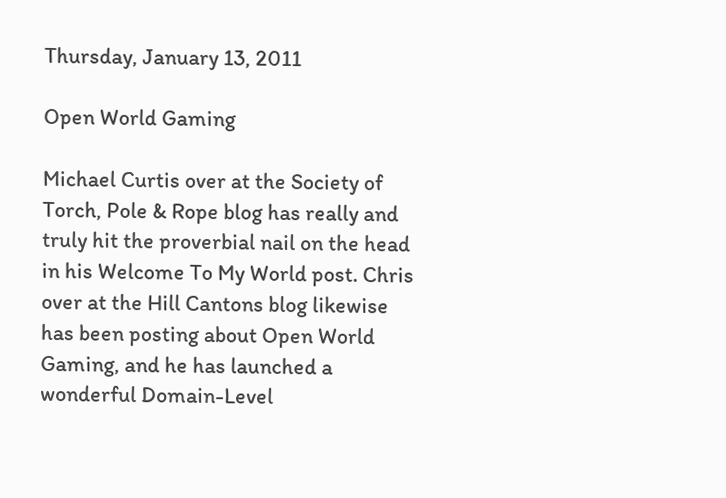Thursday, January 13, 2011

Open World Gaming

Michael Curtis over at the Society of Torch, Pole & Rope blog has really and truly hit the proverbial nail on the head in his Welcome To My World post. Chris over at the Hill Cantons blog likewise has been posting about Open World Gaming, and he has launched a wonderful Domain-Level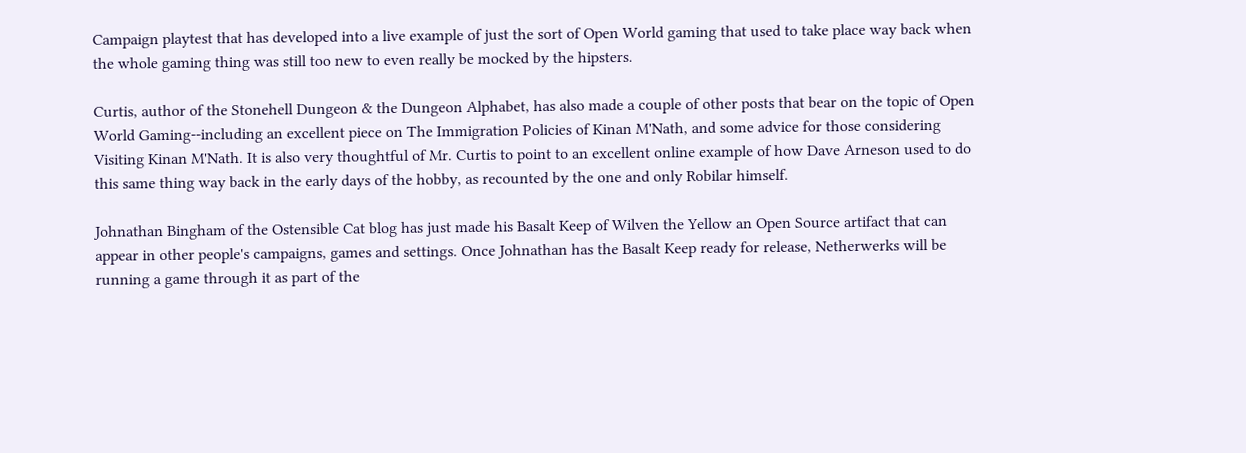Campaign playtest that has developed into a live example of just the sort of Open World gaming that used to take place way back when the whole gaming thing was still too new to even really be mocked by the hipsters.

Curtis, author of the Stonehell Dungeon & the Dungeon Alphabet, has also made a couple of other posts that bear on the topic of Open World Gaming--including an excellent piece on The Immigration Policies of Kinan M'Nath, and some advice for those considering Visiting Kinan M'Nath. It is also very thoughtful of Mr. Curtis to point to an excellent online example of how Dave Arneson used to do this same thing way back in the early days of the hobby, as recounted by the one and only Robilar himself.

Johnathan Bingham of the Ostensible Cat blog has just made his Basalt Keep of Wilven the Yellow an Open Source artifact that can appear in other people's campaigns, games and settings. Once Johnathan has the Basalt Keep ready for release, Netherwerks will be running a game through it as part of the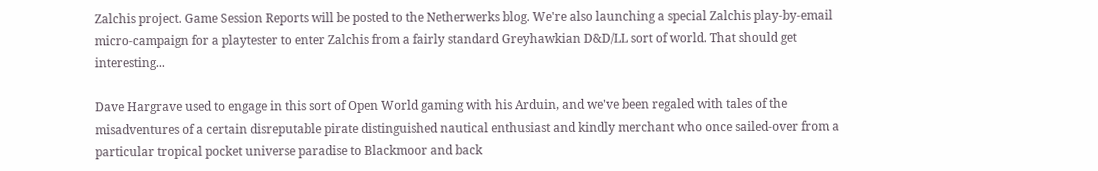Zalchis project. Game Session Reports will be posted to the Netherwerks blog. We're also launching a special Zalchis play-by-email micro-campaign for a playtester to enter Zalchis from a fairly standard Greyhawkian D&D/LL sort of world. That should get interesting...

Dave Hargrave used to engage in this sort of Open World gaming with his Arduin, and we've been regaled with tales of the misadventures of a certain disreputable pirate distinguished nautical enthusiast and kindly merchant who once sailed-over from a particular tropical pocket universe paradise to Blackmoor and back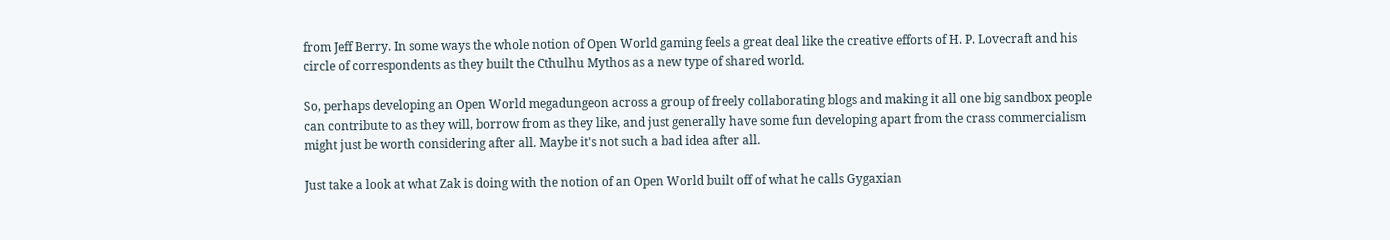from Jeff Berry. In some ways the whole notion of Open World gaming feels a great deal like the creative efforts of H. P. Lovecraft and his circle of correspondents as they built the Cthulhu Mythos as a new type of shared world.

So, perhaps developing an Open World megadungeon across a group of freely collaborating blogs and making it all one big sandbox people can contribute to as they will, borrow from as they like, and just generally have some fun developing apart from the crass commercialism might just be worth considering after all. Maybe it's not such a bad idea after all.

Just take a look at what Zak is doing with the notion of an Open World built off of what he calls Gygaxian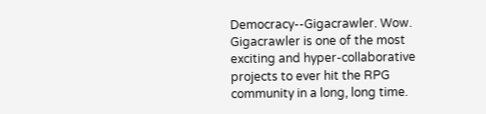Democracy--Gigacrawler. Wow. Gigacrawler is one of the most exciting and hyper-collaborative projects to ever hit the RPG community in a long, long time.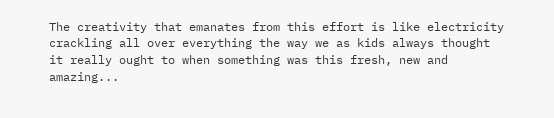The creativity that emanates from this effort is like electricity crackling all over everything the way we as kids always thought it really ought to when something was this fresh, new and amazing...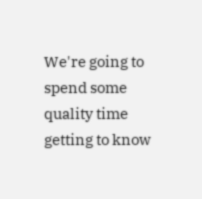We're going to spend some quality time getting to know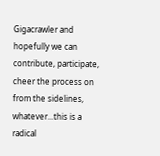Gigacrawler and hopefully we can contribute, participate, cheer the process on from the sidelines, whatever...this is a radical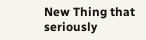New Thing that seriously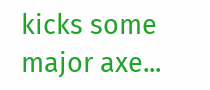kicks some major axe...